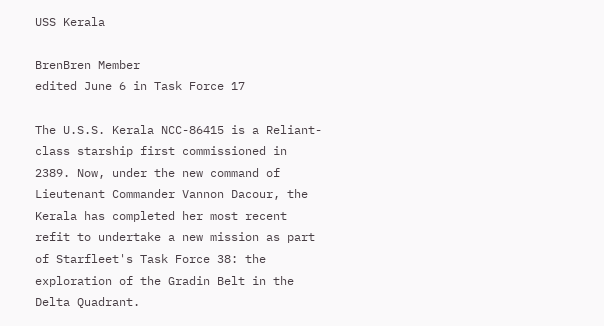USS Kerala

BrenBren Member
edited June 6 in Task Force 17

The U.S.S. Kerala NCC-86415 is a Reliant-class starship first commissioned in 2389. Now, under the new command of Lieutenant Commander Vannon Dacour, the Kerala has completed her most recent refit to undertake a new mission as part of Starfleet's Task Force 38: the exploration of the Gradin Belt in the Delta Quadrant.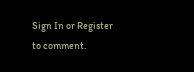Sign In or Register to comment.